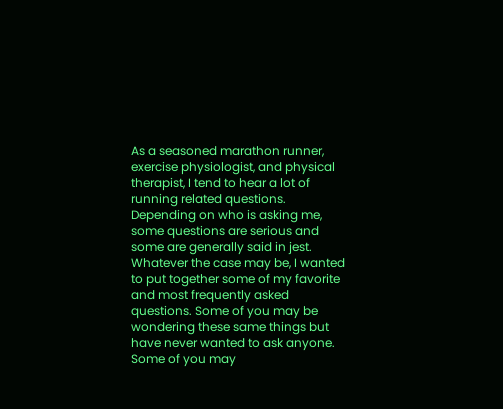As a seasoned marathon runner, exercise physiologist, and physical therapist, I tend to hear a lot of running related questions. Depending on who is asking me, some questions are serious and some are generally said in jest. Whatever the case may be, I wanted to put together some of my favorite and most frequently asked questions. Some of you may be wondering these same things but have never wanted to ask anyone. Some of you may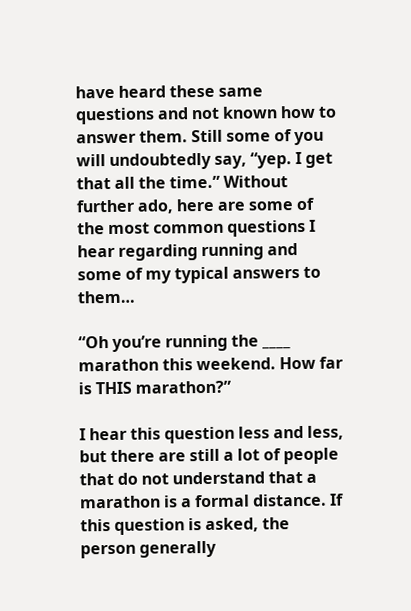have heard these same questions and not known how to answer them. Still some of you will undoubtedly say, “yep. I get that all the time.” Without further ado, here are some of the most common questions I hear regarding running and some of my typical answers to them…

“Oh you’re running the ____ marathon this weekend. How far is THIS marathon?”

I hear this question less and less, but there are still a lot of people that do not understand that a marathon is a formal distance. If this question is asked, the person generally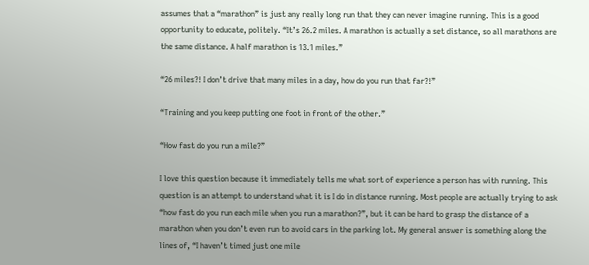assumes that a “marathon” is just any really long run that they can never imagine running. This is a good opportunity to educate, politely. “It’s 26.2 miles. A marathon is actually a set distance, so all marathons are the same distance. A half marathon is 13.1 miles.”

“26 miles?! I don’t drive that many miles in a day, how do you run that far?!”

“Training and you keep putting one foot in front of the other.”

“How fast do you run a mile?”

I love this question because it immediately tells me what sort of experience a person has with running. This question is an attempt to understand what it is I do in distance running. Most people are actually trying to ask “how fast do you run each mile when you run a marathon?”, but it can be hard to grasp the distance of a marathon when you don’t even run to avoid cars in the parking lot. My general answer is something along the lines of, “I haven’t timed just one mile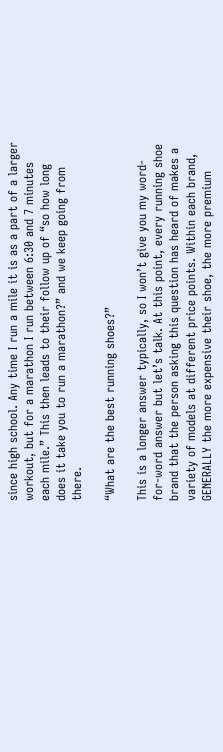since high school. Any time I run a mile it is as a part of a larger workout, but for a marathon I run between 6:30 and 7 minutes each mile.” This then leads to their follow up of “so how long does it take you to run a marathon?” and we keep going from there.

“What are the best running shoes?”

This is a longer answer typically, so I won’t give you my word-for-word answer but let’s talk. At this point, every running shoe brand that the person asking this question has heard of makes a variety of models at different price points. Within each brand, GENERALLY the more expensive their shoe, the more premium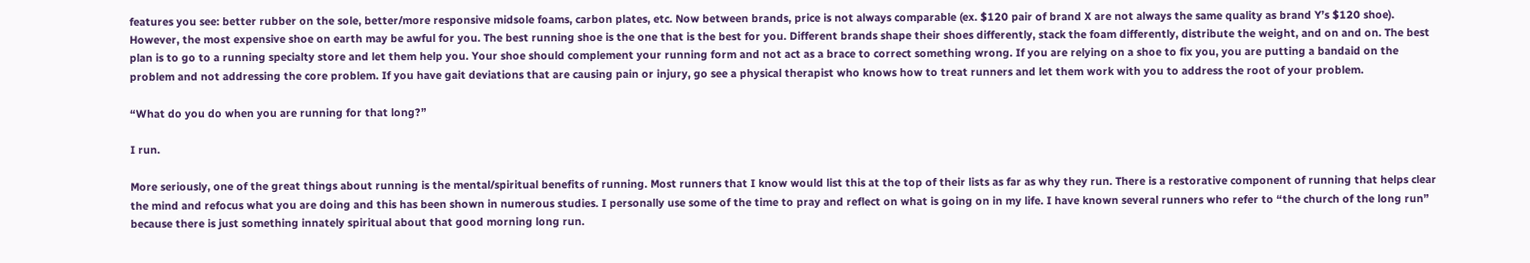features you see: better rubber on the sole, better/more responsive midsole foams, carbon plates, etc. Now between brands, price is not always comparable (ex. $120 pair of brand X are not always the same quality as brand Y’s $120 shoe). However, the most expensive shoe on earth may be awful for you. The best running shoe is the one that is the best for you. Different brands shape their shoes differently, stack the foam differently, distribute the weight, and on and on. The best plan is to go to a running specialty store and let them help you. Your shoe should complement your running form and not act as a brace to correct something wrong. If you are relying on a shoe to fix you, you are putting a bandaid on the problem and not addressing the core problem. If you have gait deviations that are causing pain or injury, go see a physical therapist who knows how to treat runners and let them work with you to address the root of your problem.

“What do you do when you are running for that long?”

I run.

More seriously, one of the great things about running is the mental/spiritual benefits of running. Most runners that I know would list this at the top of their lists as far as why they run. There is a restorative component of running that helps clear the mind and refocus what you are doing and this has been shown in numerous studies. I personally use some of the time to pray and reflect on what is going on in my life. I have known several runners who refer to “the church of the long run” because there is just something innately spiritual about that good morning long run.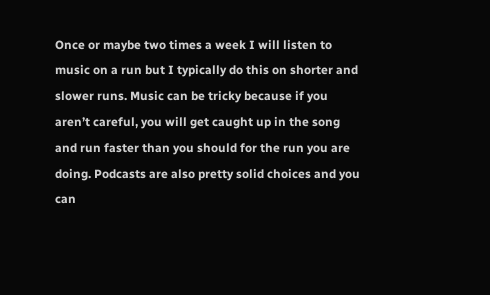Once or maybe two times a week I will listen to music on a run but I typically do this on shorter and slower runs. Music can be tricky because if you aren’t careful, you will get caught up in the song and run faster than you should for the run you are doing. Podcasts are also pretty solid choices and you can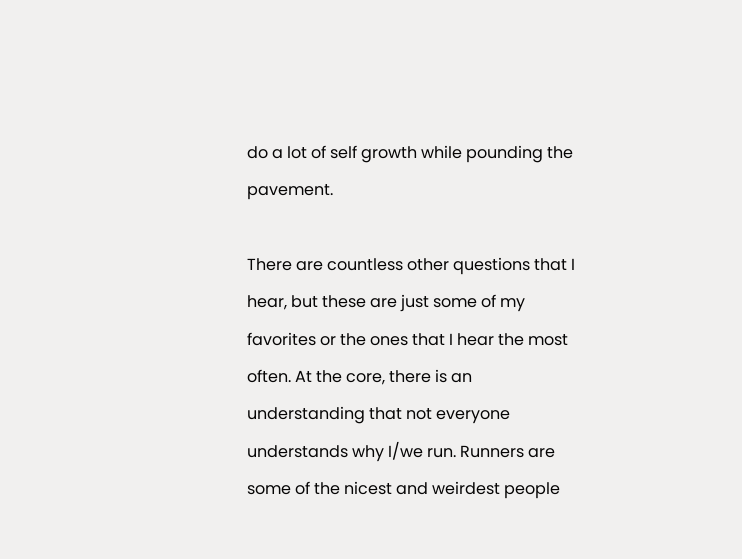do a lot of self growth while pounding the pavement.

There are countless other questions that I hear, but these are just some of my favorites or the ones that I hear the most often. At the core, there is an understanding that not everyone understands why I/we run. Runners are some of the nicest and weirdest people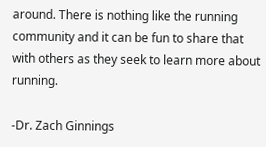around. There is nothing like the running community and it can be fun to share that with others as they seek to learn more about running.

-Dr. Zach Ginnings